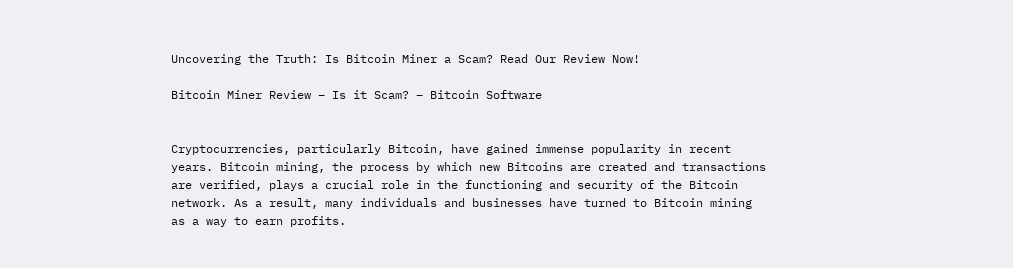Uncovering the Truth: Is Bitcoin Miner a Scam? Read Our Review Now!

Bitcoin Miner Review – Is it Scam? – Bitcoin Software


Cryptocurrencies, particularly Bitcoin, have gained immense popularity in recent years. Bitcoin mining, the process by which new Bitcoins are created and transactions are verified, plays a crucial role in the functioning and security of the Bitcoin network. As a result, many individuals and businesses have turned to Bitcoin mining as a way to earn profits.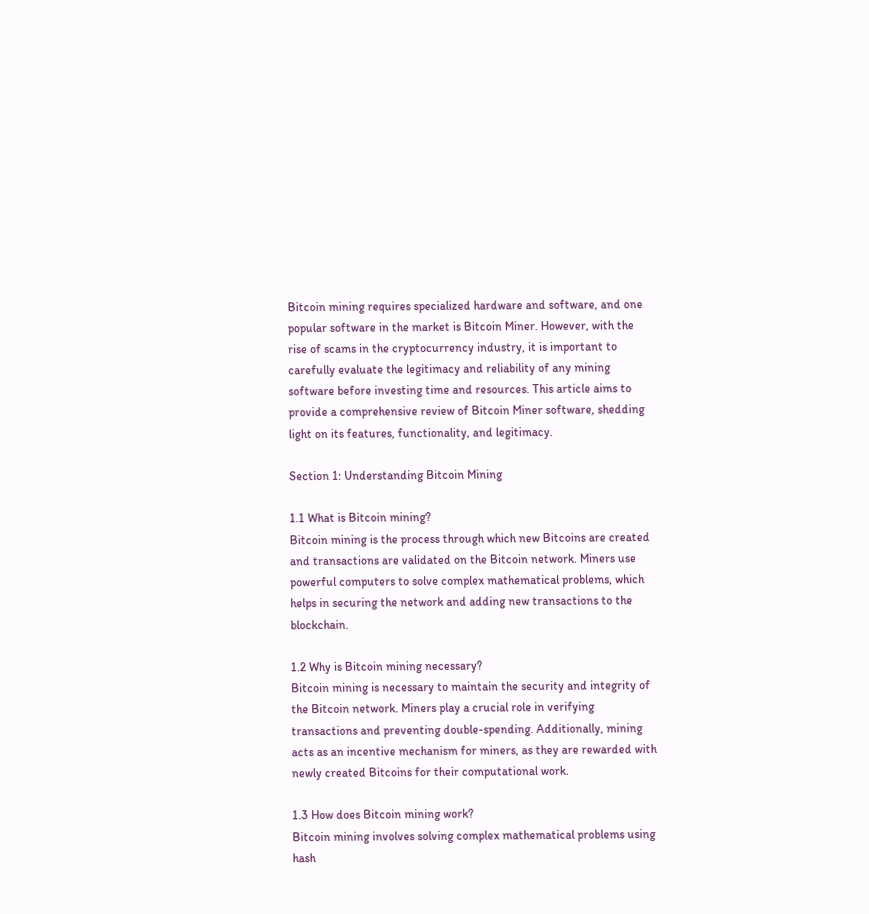Bitcoin mining requires specialized hardware and software, and one popular software in the market is Bitcoin Miner. However, with the rise of scams in the cryptocurrency industry, it is important to carefully evaluate the legitimacy and reliability of any mining software before investing time and resources. This article aims to provide a comprehensive review of Bitcoin Miner software, shedding light on its features, functionality, and legitimacy.

Section 1: Understanding Bitcoin Mining

1.1 What is Bitcoin mining?
Bitcoin mining is the process through which new Bitcoins are created and transactions are validated on the Bitcoin network. Miners use powerful computers to solve complex mathematical problems, which helps in securing the network and adding new transactions to the blockchain.

1.2 Why is Bitcoin mining necessary?
Bitcoin mining is necessary to maintain the security and integrity of the Bitcoin network. Miners play a crucial role in verifying transactions and preventing double-spending. Additionally, mining acts as an incentive mechanism for miners, as they are rewarded with newly created Bitcoins for their computational work.

1.3 How does Bitcoin mining work?
Bitcoin mining involves solving complex mathematical problems using hash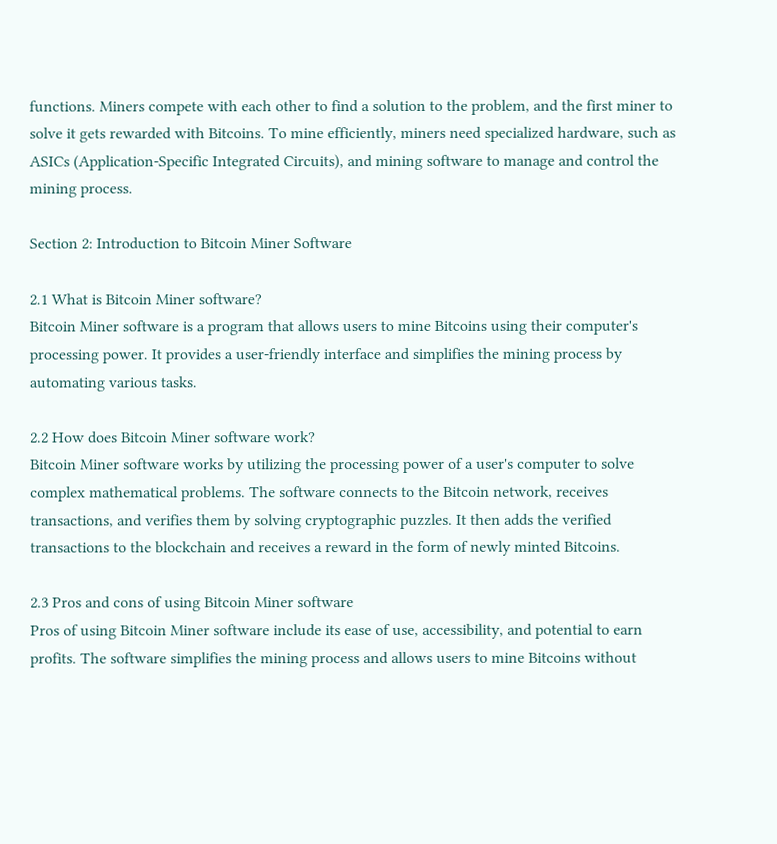functions. Miners compete with each other to find a solution to the problem, and the first miner to solve it gets rewarded with Bitcoins. To mine efficiently, miners need specialized hardware, such as ASICs (Application-Specific Integrated Circuits), and mining software to manage and control the mining process.

Section 2: Introduction to Bitcoin Miner Software

2.1 What is Bitcoin Miner software?
Bitcoin Miner software is a program that allows users to mine Bitcoins using their computer's processing power. It provides a user-friendly interface and simplifies the mining process by automating various tasks.

2.2 How does Bitcoin Miner software work?
Bitcoin Miner software works by utilizing the processing power of a user's computer to solve complex mathematical problems. The software connects to the Bitcoin network, receives transactions, and verifies them by solving cryptographic puzzles. It then adds the verified transactions to the blockchain and receives a reward in the form of newly minted Bitcoins.

2.3 Pros and cons of using Bitcoin Miner software
Pros of using Bitcoin Miner software include its ease of use, accessibility, and potential to earn profits. The software simplifies the mining process and allows users to mine Bitcoins without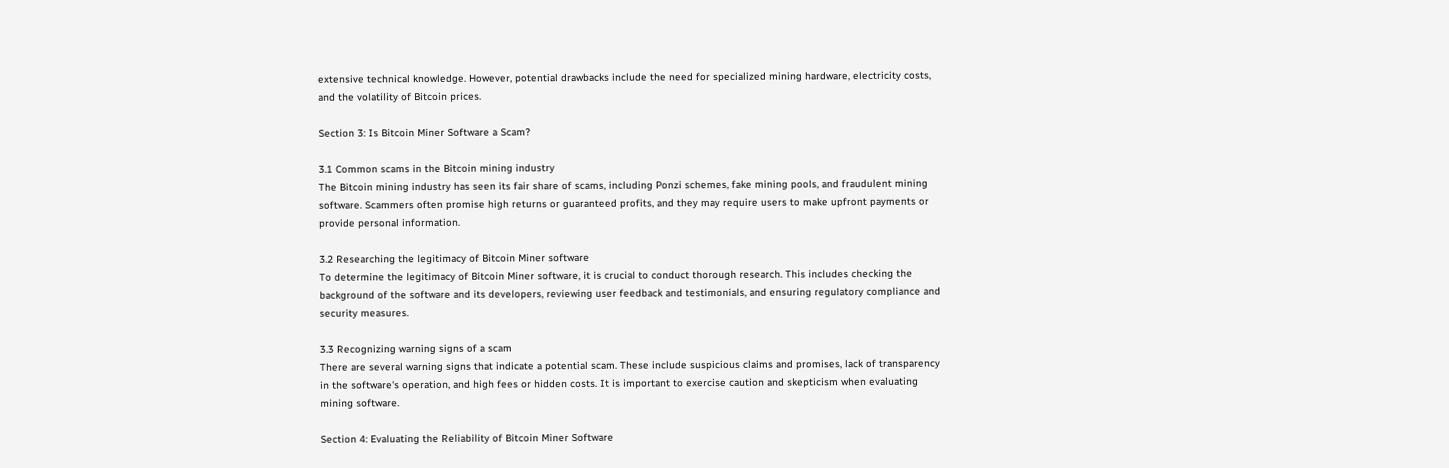extensive technical knowledge. However, potential drawbacks include the need for specialized mining hardware, electricity costs, and the volatility of Bitcoin prices.

Section 3: Is Bitcoin Miner Software a Scam?

3.1 Common scams in the Bitcoin mining industry
The Bitcoin mining industry has seen its fair share of scams, including Ponzi schemes, fake mining pools, and fraudulent mining software. Scammers often promise high returns or guaranteed profits, and they may require users to make upfront payments or provide personal information.

3.2 Researching the legitimacy of Bitcoin Miner software
To determine the legitimacy of Bitcoin Miner software, it is crucial to conduct thorough research. This includes checking the background of the software and its developers, reviewing user feedback and testimonials, and ensuring regulatory compliance and security measures.

3.3 Recognizing warning signs of a scam
There are several warning signs that indicate a potential scam. These include suspicious claims and promises, lack of transparency in the software's operation, and high fees or hidden costs. It is important to exercise caution and skepticism when evaluating mining software.

Section 4: Evaluating the Reliability of Bitcoin Miner Software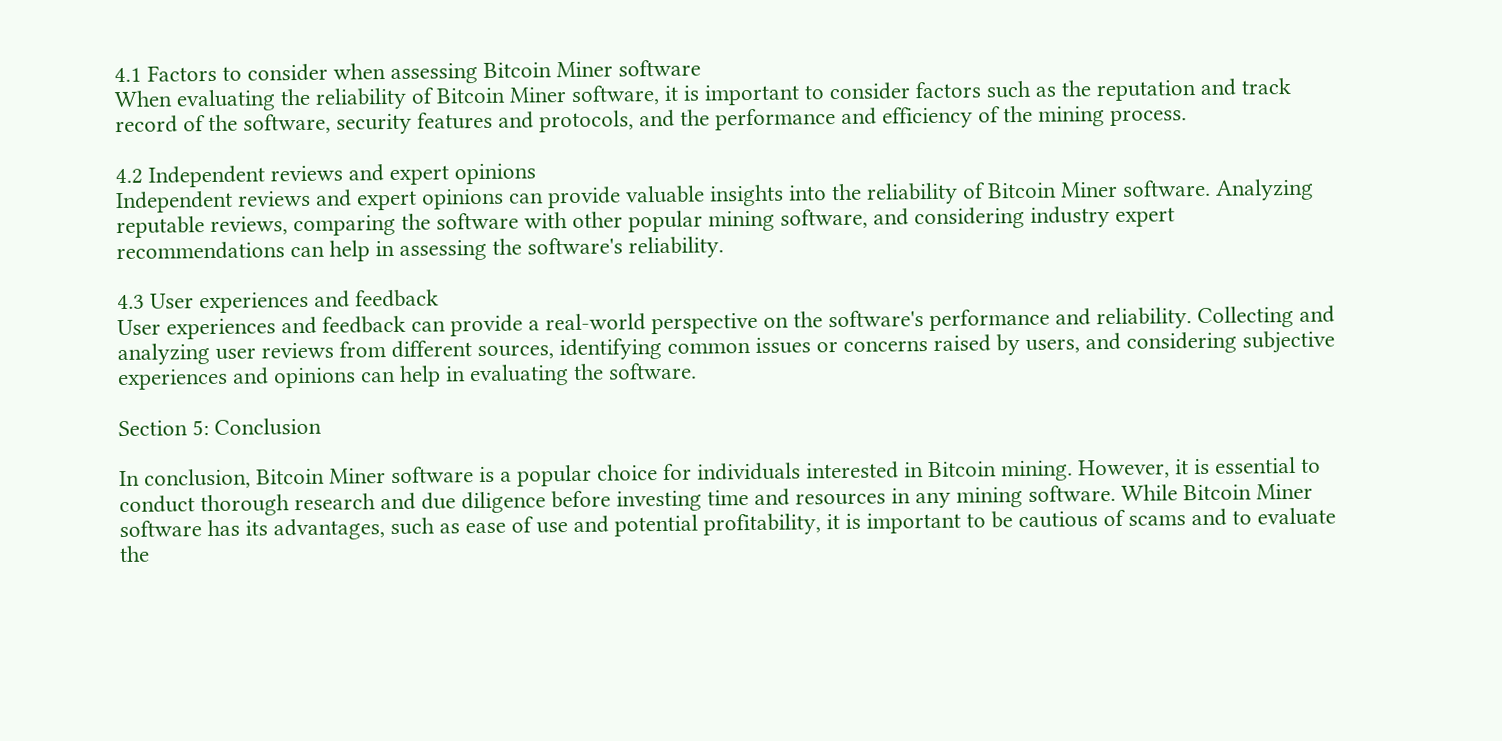4.1 Factors to consider when assessing Bitcoin Miner software
When evaluating the reliability of Bitcoin Miner software, it is important to consider factors such as the reputation and track record of the software, security features and protocols, and the performance and efficiency of the mining process.

4.2 Independent reviews and expert opinions
Independent reviews and expert opinions can provide valuable insights into the reliability of Bitcoin Miner software. Analyzing reputable reviews, comparing the software with other popular mining software, and considering industry expert recommendations can help in assessing the software's reliability.

4.3 User experiences and feedback
User experiences and feedback can provide a real-world perspective on the software's performance and reliability. Collecting and analyzing user reviews from different sources, identifying common issues or concerns raised by users, and considering subjective experiences and opinions can help in evaluating the software.

Section 5: Conclusion

In conclusion, Bitcoin Miner software is a popular choice for individuals interested in Bitcoin mining. However, it is essential to conduct thorough research and due diligence before investing time and resources in any mining software. While Bitcoin Miner software has its advantages, such as ease of use and potential profitability, it is important to be cautious of scams and to evaluate the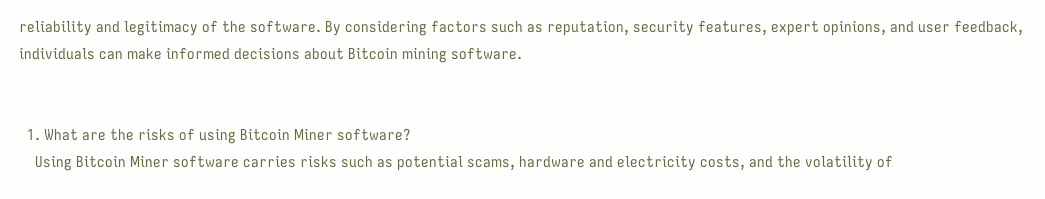reliability and legitimacy of the software. By considering factors such as reputation, security features, expert opinions, and user feedback, individuals can make informed decisions about Bitcoin mining software.


  1. What are the risks of using Bitcoin Miner software?
    Using Bitcoin Miner software carries risks such as potential scams, hardware and electricity costs, and the volatility of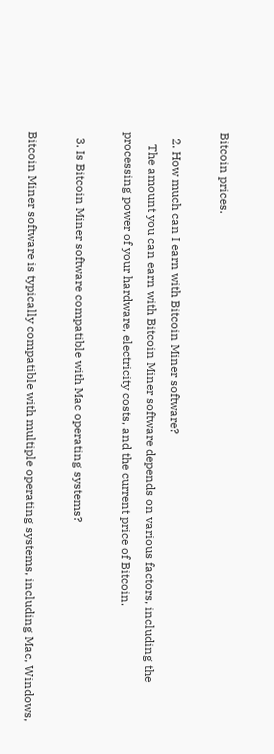Bitcoin prices.

  2. How much can I earn with Bitcoin Miner software?
    The amount you can earn with Bitcoin Miner software depends on various factors, including the processing power of your hardware, electricity costs, and the current price of Bitcoin.

  3. Is Bitcoin Miner software compatible with Mac operating systems?

Bitcoin Miner software is typically compatible with multiple operating systems, including Mac, Windows,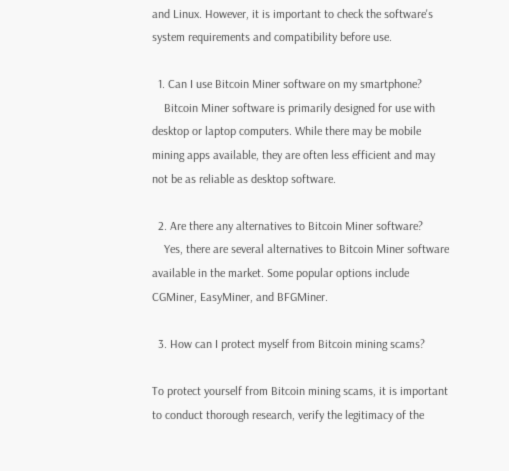and Linux. However, it is important to check the software's system requirements and compatibility before use.

  1. Can I use Bitcoin Miner software on my smartphone?
    Bitcoin Miner software is primarily designed for use with desktop or laptop computers. While there may be mobile mining apps available, they are often less efficient and may not be as reliable as desktop software.

  2. Are there any alternatives to Bitcoin Miner software?
    Yes, there are several alternatives to Bitcoin Miner software available in the market. Some popular options include CGMiner, EasyMiner, and BFGMiner.

  3. How can I protect myself from Bitcoin mining scams?

To protect yourself from Bitcoin mining scams, it is important to conduct thorough research, verify the legitimacy of the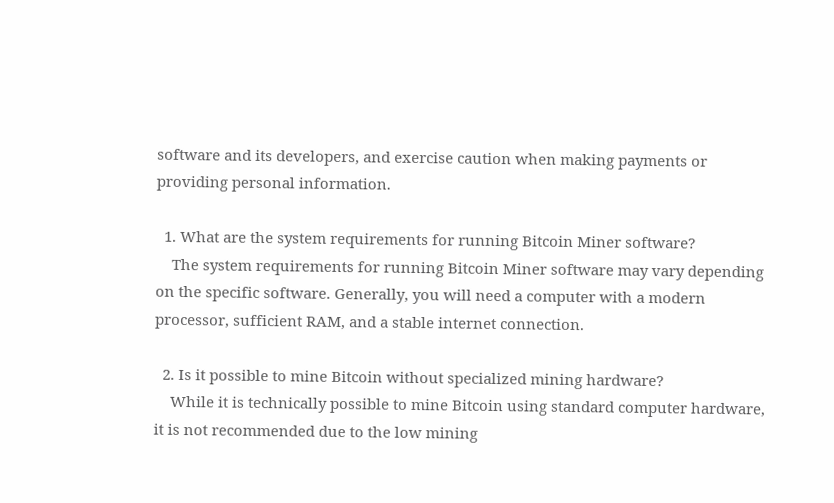software and its developers, and exercise caution when making payments or providing personal information.

  1. What are the system requirements for running Bitcoin Miner software?
    The system requirements for running Bitcoin Miner software may vary depending on the specific software. Generally, you will need a computer with a modern processor, sufficient RAM, and a stable internet connection.

  2. Is it possible to mine Bitcoin without specialized mining hardware?
    While it is technically possible to mine Bitcoin using standard computer hardware, it is not recommended due to the low mining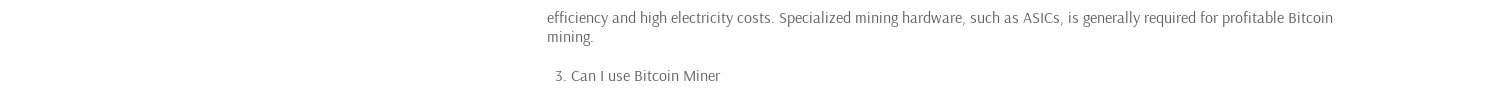efficiency and high electricity costs. Specialized mining hardware, such as ASICs, is generally required for profitable Bitcoin mining.

  3. Can I use Bitcoin Miner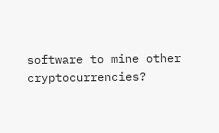software to mine other cryptocurrencies?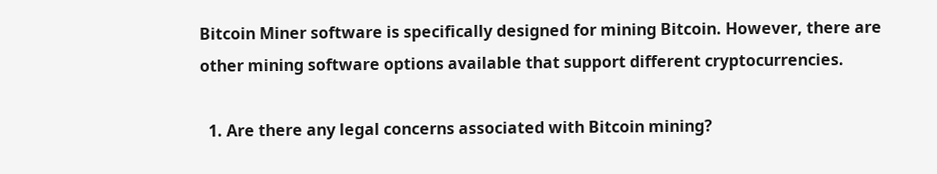Bitcoin Miner software is specifically designed for mining Bitcoin. However, there are other mining software options available that support different cryptocurrencies.

  1. Are there any legal concerns associated with Bitcoin mining?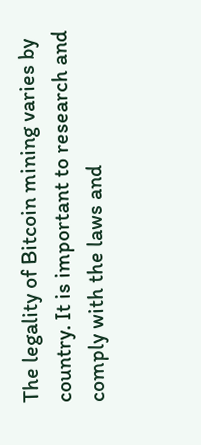The legality of Bitcoin mining varies by country. It is important to research and comply with the laws and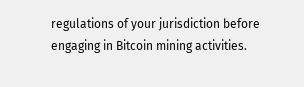regulations of your jurisdiction before engaging in Bitcoin mining activities.